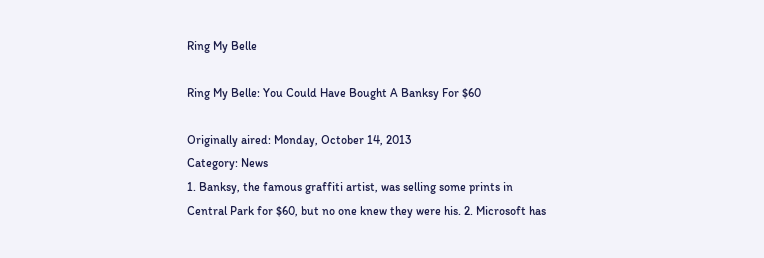Ring My Belle

Ring My Belle: You Could Have Bought A Banksy For $60

Originally aired: Monday, October 14, 2013
Category: News
1. Banksy, the famous graffiti artist, was selling some prints in Central Park for $60, but no one knew they were his. 2. Microsoft has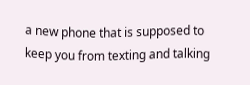a new phone that is supposed to keep you from texting and talking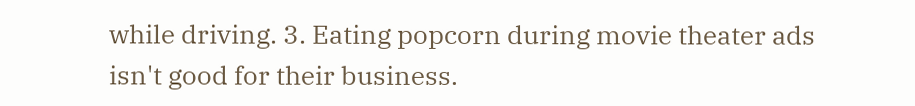while driving. 3. Eating popcorn during movie theater ads isn't good for their business.